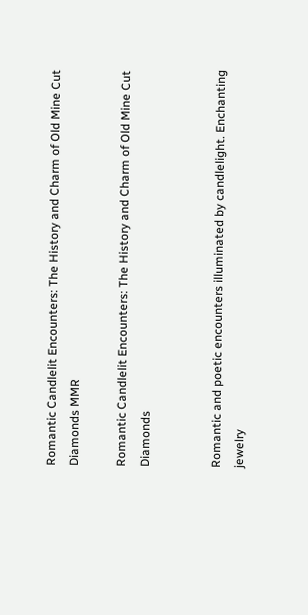Romantic Candlelit Encounters: The History and Charm of Old Mine Cut Diamonds MMR

Romantic Candlelit Encounters: The History and Charm of Old Mine Cut Diamonds


Romantic and poetic encounters illuminated by candlelight. Enchanting jewelry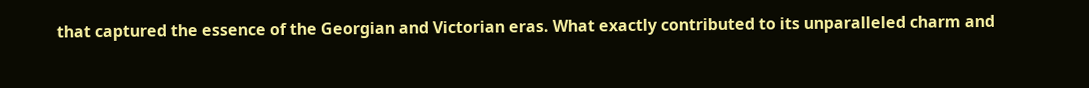that captured the essence of the Georgian and Victorian eras. What exactly contributed to its unparalleled charm and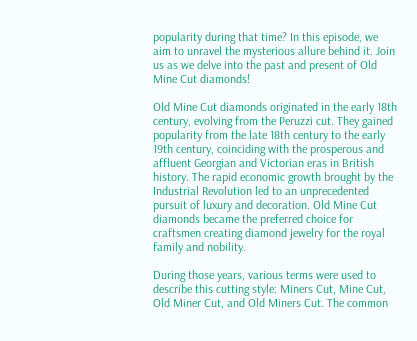popularity during that time? In this episode, we aim to unravel the mysterious allure behind it. Join us as we delve into the past and present of Old Mine Cut diamonds!

Old Mine Cut diamonds originated in the early 18th century, evolving from the Peruzzi cut. They gained popularity from the late 18th century to the early 19th century, coinciding with the prosperous and affluent Georgian and Victorian eras in British history. The rapid economic growth brought by the Industrial Revolution led to an unprecedented pursuit of luxury and decoration. Old Mine Cut diamonds became the preferred choice for craftsmen creating diamond jewelry for the royal family and nobility.

During those years, various terms were used to describe this cutting style: Miners Cut, Mine Cut, Old Miner Cut, and Old Miners Cut. The common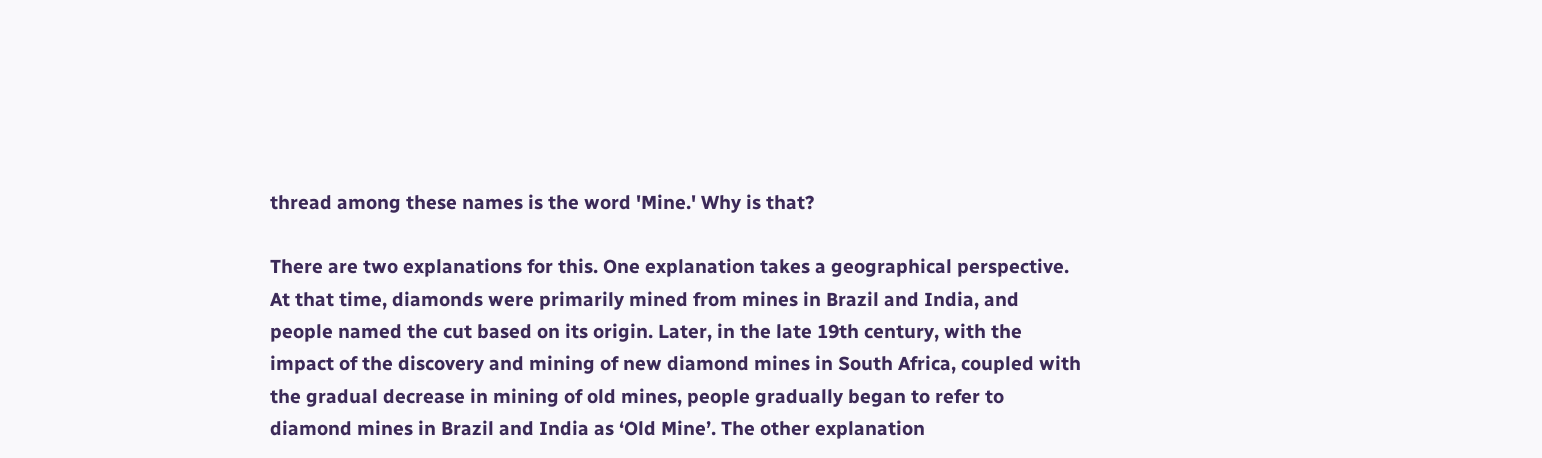thread among these names is the word 'Mine.' Why is that?

There are two explanations for this. One explanation takes a geographical perspective. At that time, diamonds were primarily mined from mines in Brazil and India, and people named the cut based on its origin. Later, in the late 19th century, with the impact of the discovery and mining of new diamond mines in South Africa, coupled with the gradual decrease in mining of old mines, people gradually began to refer to diamond mines in Brazil and India as ‘Old Mine’. The other explanation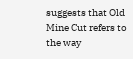suggests that Old Mine Cut refers to the way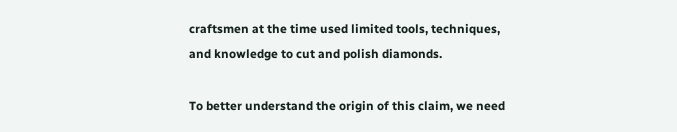craftsmen at the time used limited tools, techniques, and knowledge to cut and polish diamonds.

To better understand the origin of this claim, we need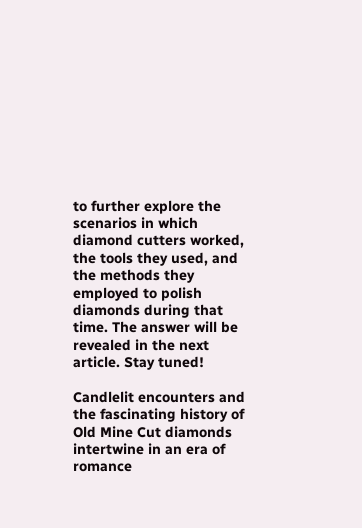to further explore the scenarios in which diamond cutters worked, the tools they used, and the methods they employed to polish diamonds during that time. The answer will be revealed in the next article. Stay tuned!

Candlelit encounters and the fascinating history of Old Mine Cut diamonds intertwine in an era of romance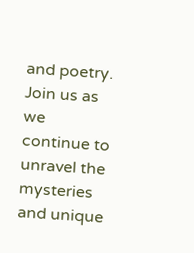and poetry. Join us as we continue to unravel the mysteries and unique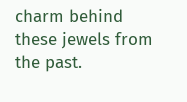charm behind these jewels from the past.